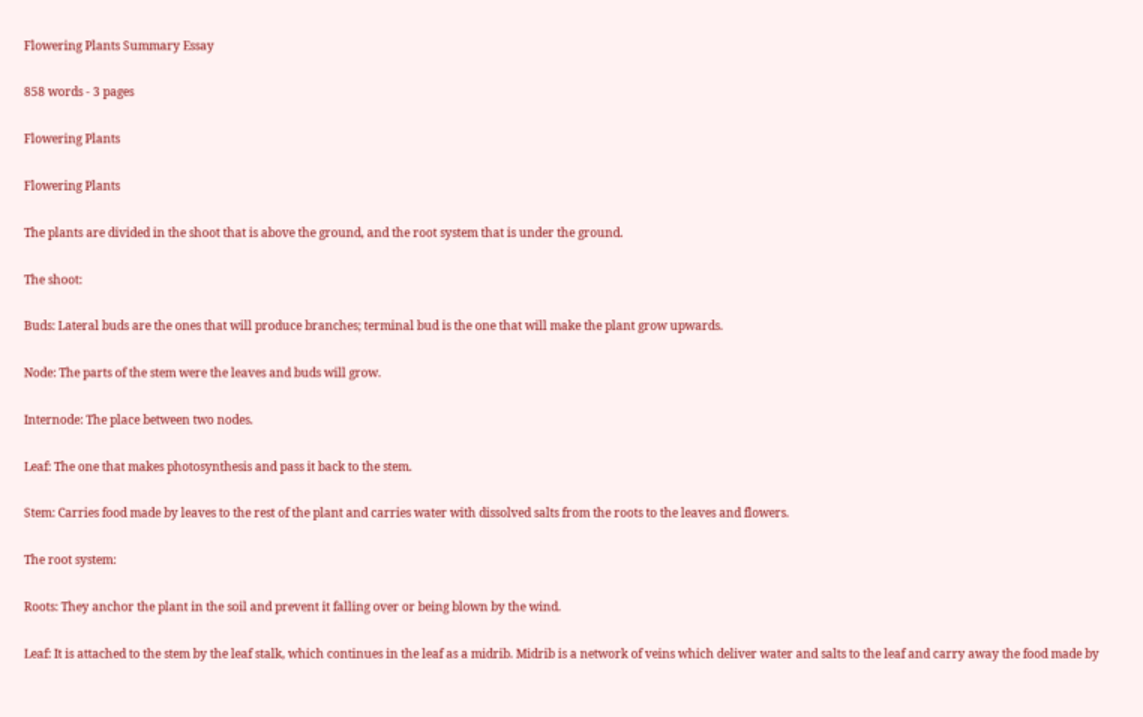Flowering Plants Summary Essay

858 words - 3 pages

Flowering Plants

Flowering Plants

The plants are divided in the shoot that is above the ground, and the root system that is under the ground.

The shoot:

Buds: Lateral buds are the ones that will produce branches; terminal bud is the one that will make the plant grow upwards.

Node: The parts of the stem were the leaves and buds will grow.

Internode: The place between two nodes.

Leaf: The one that makes photosynthesis and pass it back to the stem.

Stem: Carries food made by leaves to the rest of the plant and carries water with dissolved salts from the roots to the leaves and flowers.

The root system:

Roots: They anchor the plant in the soil and prevent it falling over or being blown by the wind.

Leaf: It is attached to the stem by the leaf stalk, which continues in the leaf as a midrib. Midrib is a network of veins which deliver water and salts to the leaf and carry away the food made by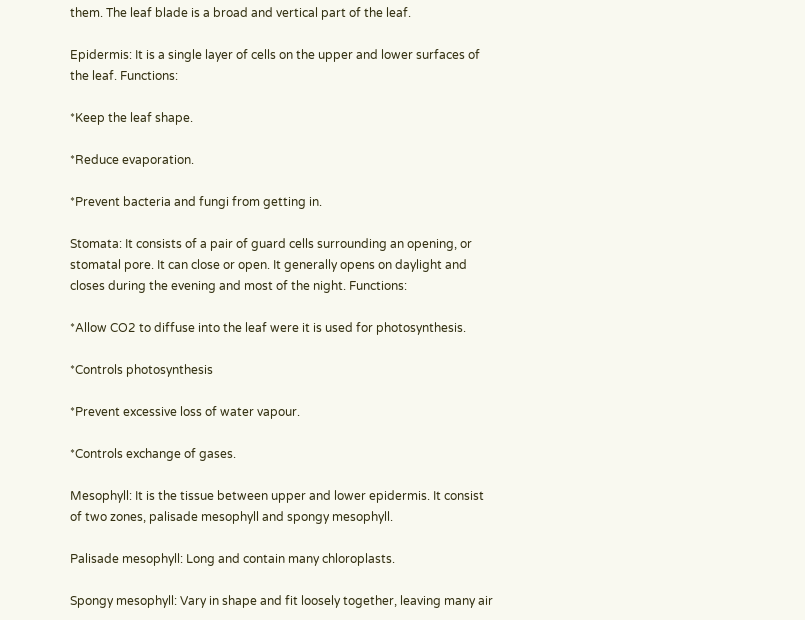them. The leaf blade is a broad and vertical part of the leaf.

Epidermis: It is a single layer of cells on the upper and lower surfaces of the leaf. Functions:

*Keep the leaf shape.

*Reduce evaporation.

*Prevent bacteria and fungi from getting in.

Stomata: It consists of a pair of guard cells surrounding an opening, or stomatal pore. It can close or open. It generally opens on daylight and closes during the evening and most of the night. Functions:

*Allow CO2 to diffuse into the leaf were it is used for photosynthesis.

*Controls photosynthesis

*Prevent excessive loss of water vapour.

*Controls exchange of gases.

Mesophyll: It is the tissue between upper and lower epidermis. It consist of two zones, palisade mesophyll and spongy mesophyll.

Palisade mesophyll: Long and contain many chloroplasts.

Spongy mesophyll: Vary in shape and fit loosely together, leaving many air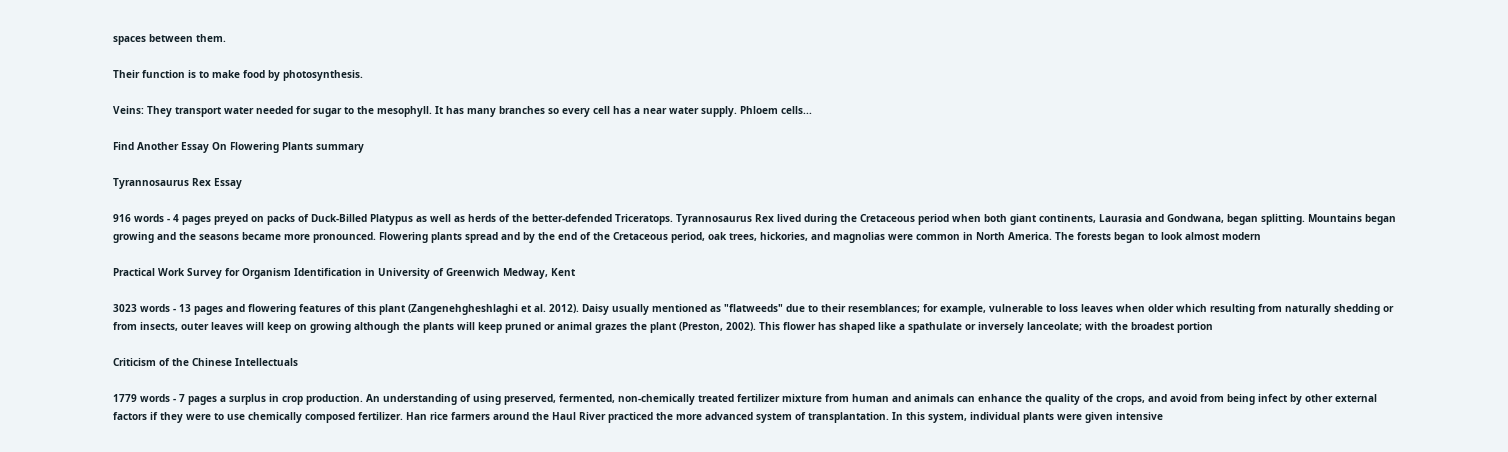spaces between them.

Their function is to make food by photosynthesis.

Veins: They transport water needed for sugar to the mesophyll. It has many branches so every cell has a near water supply. Phloem cells...

Find Another Essay On Flowering Plants summary

Tyrannosaurus Rex Essay

916 words - 4 pages preyed on packs of Duck-Billed Platypus as well as herds of the better-defended Triceratops. Tyrannosaurus Rex lived during the Cretaceous period when both giant continents, Laurasia and Gondwana, began splitting. Mountains began growing and the seasons became more pronounced. Flowering plants spread and by the end of the Cretaceous period, oak trees, hickories, and magnolias were common in North America. The forests began to look almost modern

Practical Work Survey for Organism Identification in University of Greenwich Medway, Kent

3023 words - 13 pages and flowering features of this plant (Zangenehgheshlaghi et al. 2012). Daisy usually mentioned as "flatweeds" due to their resemblances; for example, vulnerable to loss leaves when older which resulting from naturally shedding or from insects, outer leaves will keep on growing although the plants will keep pruned or animal grazes the plant (Preston, 2002). This flower has shaped like a spathulate or inversely lanceolate; with the broadest portion

Criticism of the Chinese Intellectuals

1779 words - 7 pages a surplus in crop production. An understanding of using preserved, fermented, non-chemically treated fertilizer mixture from human and animals can enhance the quality of the crops, and avoid from being infect by other external factors if they were to use chemically composed fertilizer. Han rice farmers around the Haul River practiced the more advanced system of transplantation. In this system, individual plants were given intensive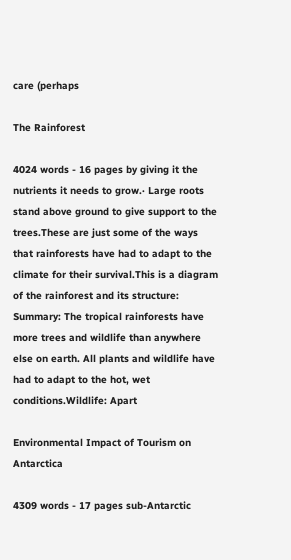care (perhaps

The Rainforest

4024 words - 16 pages by giving it the nutrients it needs to grow.· Large roots stand above ground to give support to the trees.These are just some of the ways that rainforests have had to adapt to the climate for their survival.This is a diagram of the rainforest and its structure: Summary: The tropical rainforests have more trees and wildlife than anywhere else on earth. All plants and wildlife have had to adapt to the hot, wet conditions.Wildlife: Apart

Environmental Impact of Tourism on Antarctica

4309 words - 17 pages sub-Antarctic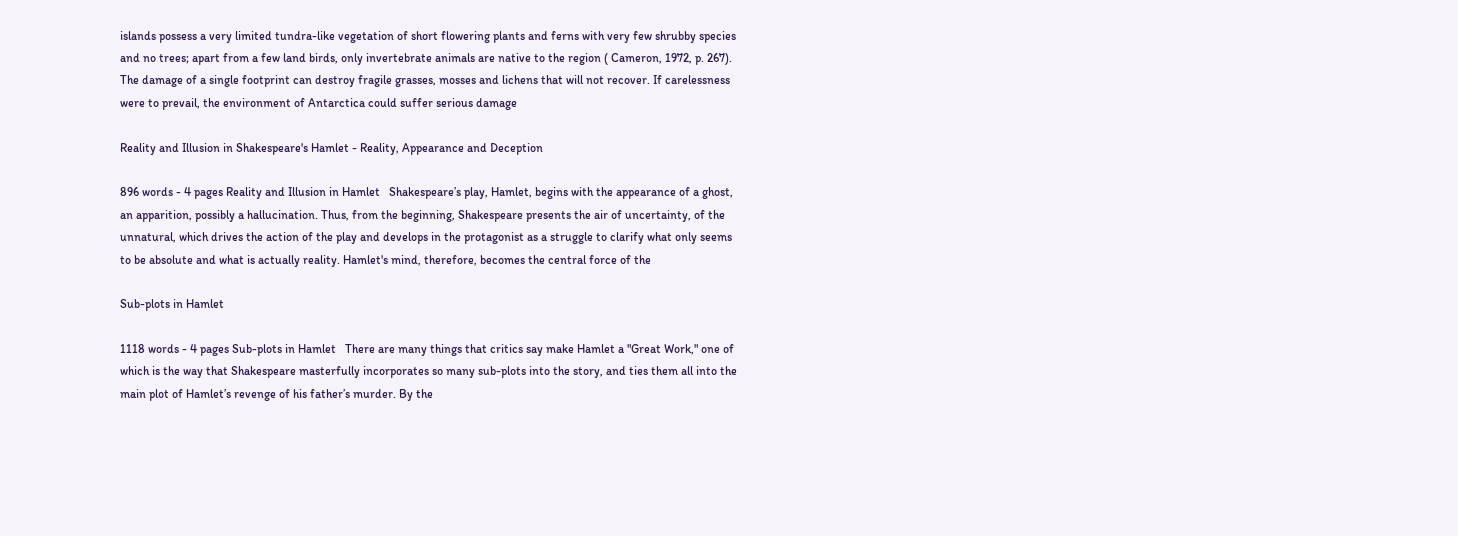islands possess a very limited tundra-like vegetation of short flowering plants and ferns with very few shrubby species and no trees; apart from a few land birds, only invertebrate animals are native to the region ( Cameron, 1972, p. 267). The damage of a single footprint can destroy fragile grasses, mosses and lichens that will not recover. If carelessness were to prevail, the environment of Antarctica could suffer serious damage

Reality and Illusion in Shakespeare's Hamlet - Reality, Appearance and Deception

896 words - 4 pages Reality and Illusion in Hamlet   Shakespeare’s play, Hamlet, begins with the appearance of a ghost, an apparition, possibly a hallucination. Thus, from the beginning, Shakespeare presents the air of uncertainty, of the unnatural, which drives the action of the play and develops in the protagonist as a struggle to clarify what only seems to be absolute and what is actually reality. Hamlet's mind, therefore, becomes the central force of the

Sub-plots in Hamlet

1118 words - 4 pages Sub-plots in Hamlet   There are many things that critics say make Hamlet a "Great Work," one of which is the way that Shakespeare masterfully incorporates so many sub-plots into the story, and ties them all into the main plot of Hamlet’s revenge of his father’s murder. By the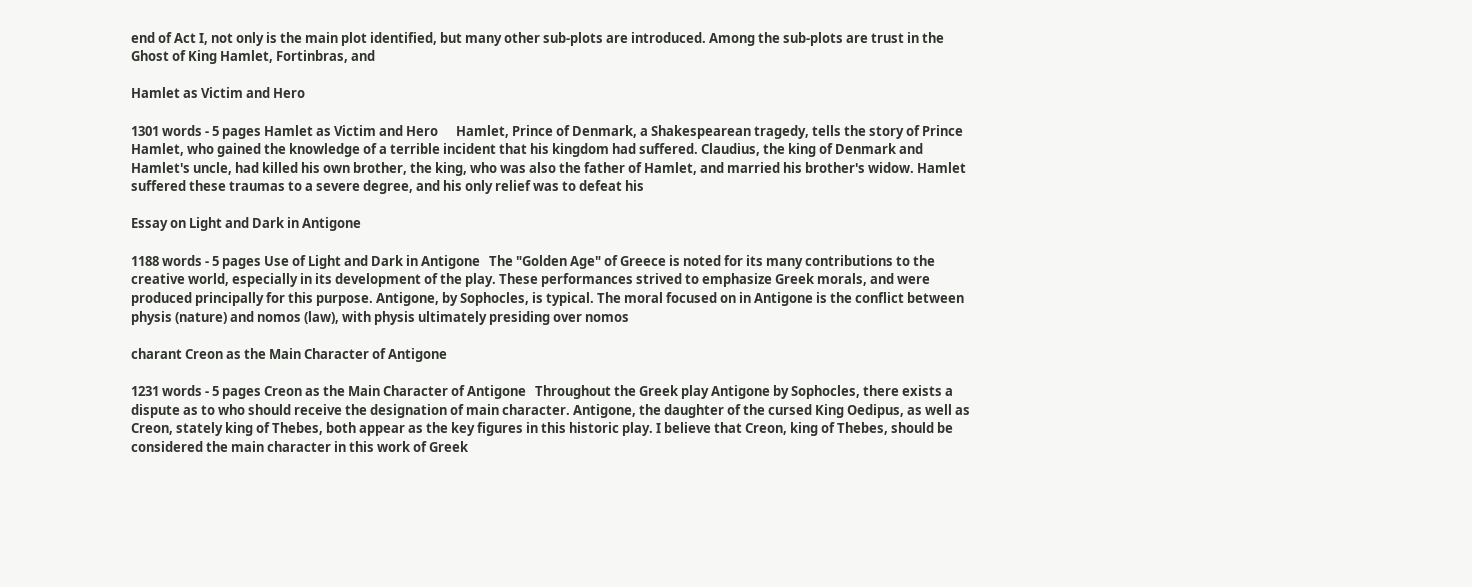end of Act I, not only is the main plot identified, but many other sub-plots are introduced. Among the sub-plots are trust in the Ghost of King Hamlet, Fortinbras, and

Hamlet as Victim and Hero

1301 words - 5 pages Hamlet as Victim and Hero      Hamlet, Prince of Denmark, a Shakespearean tragedy, tells the story of Prince Hamlet, who gained the knowledge of a terrible incident that his kingdom had suffered. Claudius, the king of Denmark and Hamlet's uncle, had killed his own brother, the king, who was also the father of Hamlet, and married his brother's widow. Hamlet suffered these traumas to a severe degree, and his only relief was to defeat his

Essay on Light and Dark in Antigone

1188 words - 5 pages Use of Light and Dark in Antigone   The "Golden Age" of Greece is noted for its many contributions to the creative world, especially in its development of the play. These performances strived to emphasize Greek morals, and were produced principally for this purpose. Antigone, by Sophocles, is typical. The moral focused on in Antigone is the conflict between physis (nature) and nomos (law), with physis ultimately presiding over nomos

charant Creon as the Main Character of Antigone

1231 words - 5 pages Creon as the Main Character of Antigone   Throughout the Greek play Antigone by Sophocles, there exists a dispute as to who should receive the designation of main character. Antigone, the daughter of the cursed King Oedipus, as well as Creon, stately king of Thebes, both appear as the key figures in this historic play. I believe that Creon, king of Thebes, should be considered the main character in this work of Greek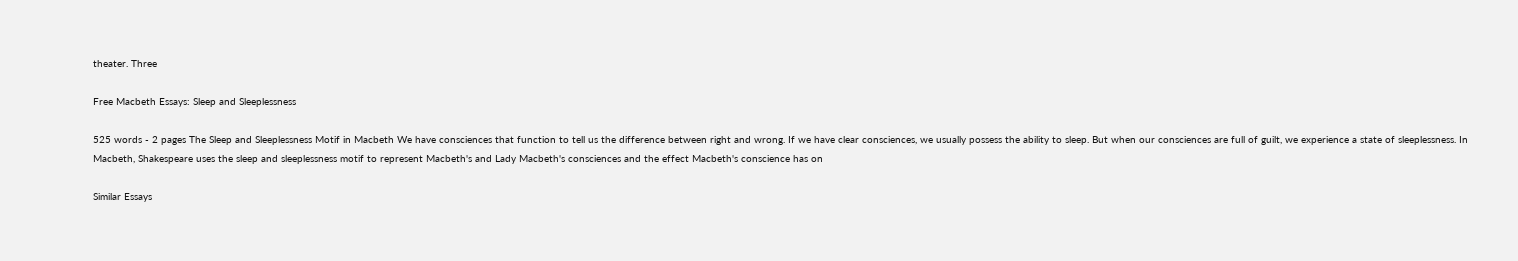theater. Three

Free Macbeth Essays: Sleep and Sleeplessness

525 words - 2 pages The Sleep and Sleeplessness Motif in Macbeth We have consciences that function to tell us the difference between right and wrong. If we have clear consciences, we usually possess the ability to sleep. But when our consciences are full of guilt, we experience a state of sleeplessness. In Macbeth, Shakespeare uses the sleep and sleeplessness motif to represent Macbeth's and Lady Macbeth's consciences and the effect Macbeth's conscience has on

Similar Essays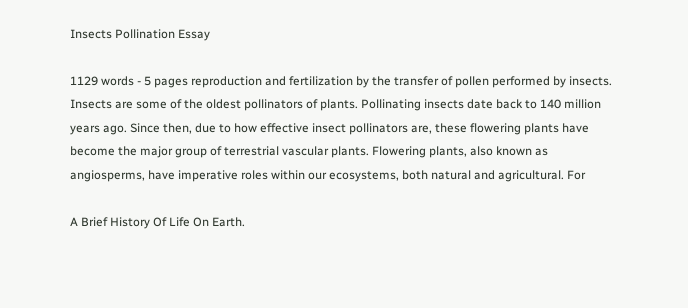Insects Pollination Essay

1129 words - 5 pages reproduction and fertilization by the transfer of pollen performed by insects. Insects are some of the oldest pollinators of plants. Pollinating insects date back to 140 million years ago. Since then, due to how effective insect pollinators are, these flowering plants have become the major group of terrestrial vascular plants. Flowering plants, also known as angiosperms, have imperative roles within our ecosystems, both natural and agricultural. For

A Brief History Of Life On Earth.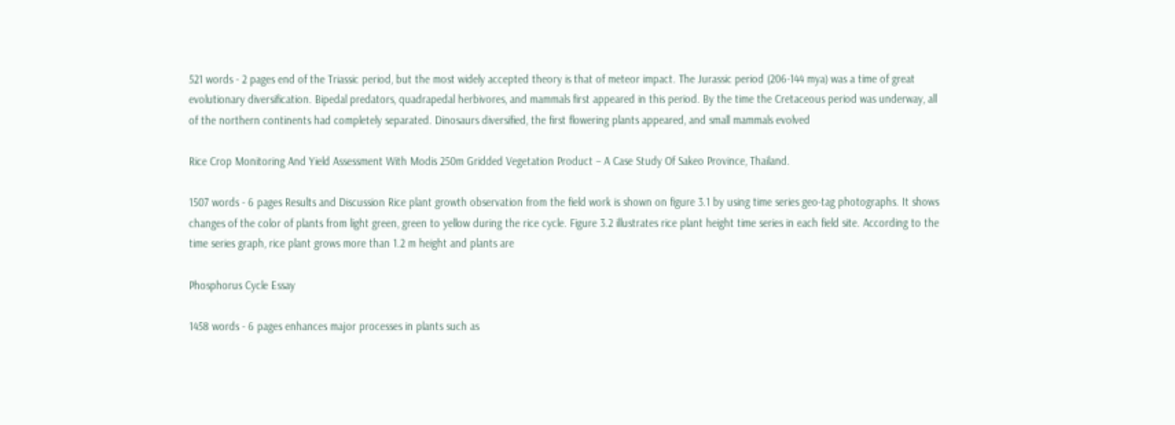521 words - 2 pages end of the Triassic period, but the most widely accepted theory is that of meteor impact. The Jurassic period (206-144 mya) was a time of great evolutionary diversification. Bipedal predators, quadrapedal herbivores, and mammals first appeared in this period. By the time the Cretaceous period was underway, all of the northern continents had completely separated. Dinosaurs diversified, the first flowering plants appeared, and small mammals evolved

Rice Crop Monitoring And Yield Assessment With Modis 250m Gridded Vegetation Product – A Case Study Of Sakeo Province, Thailand.

1507 words - 6 pages Results and Discussion Rice plant growth observation from the field work is shown on figure 3.1 by using time series geo-tag photographs. It shows changes of the color of plants from light green, green to yellow during the rice cycle. Figure 3.2 illustrates rice plant height time series in each field site. According to the time series graph, rice plant grows more than 1.2 m height and plants are

Phosphorus Cycle Essay

1458 words - 6 pages enhances major processes in plants such as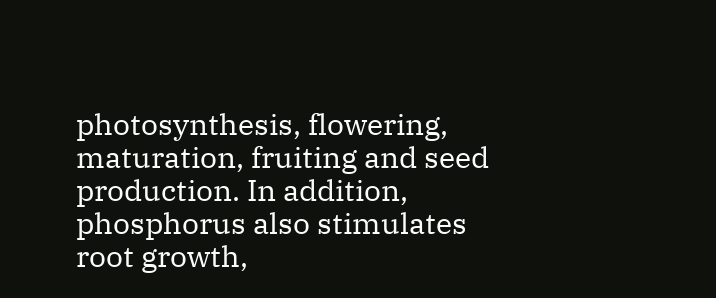photosynthesis, flowering, maturation, fruiting and seed production. In addition, phosphorus also stimulates root growth,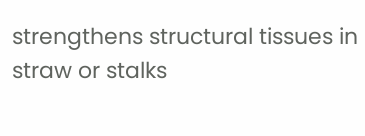strengthens structural tissues in straw or stalks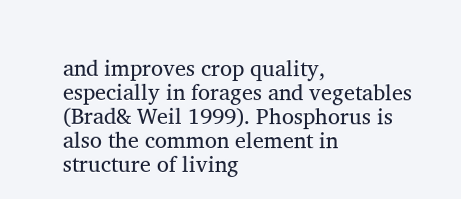and improves crop quality, especially in forages and vegetables (Brad& Weil 1999). Phosphorus is also the common element in structure of living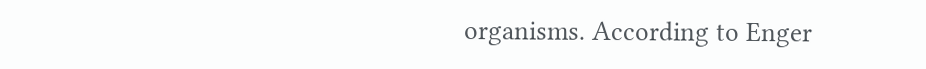organisms. According to Enger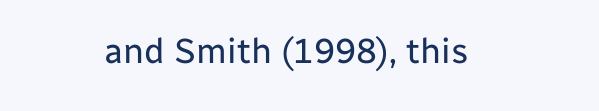and Smith (1998), this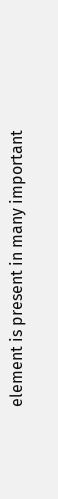element is present in many important